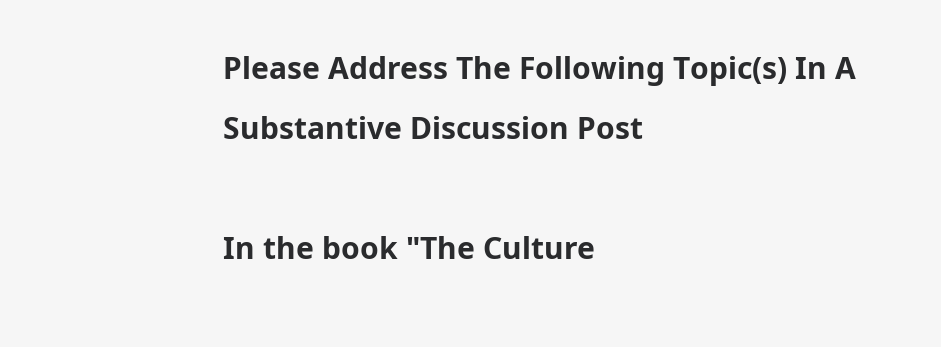Please Address The Following Topic(s) In A Substantive Discussion Post

In the book "The Culture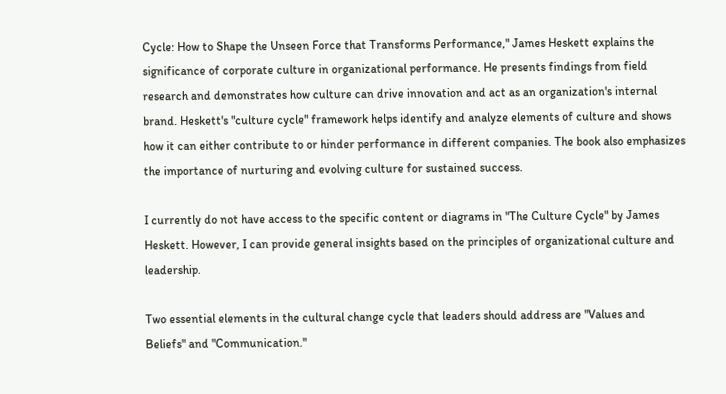Cycle: How to Shape the Unseen Force that Transforms Performance," James Heskett explains the significance of corporate culture in organizational performance. He presents findings from field research and demonstrates how culture can drive innovation and act as an organization's internal brand. Heskett's "culture cycle" framework helps identify and analyze elements of culture and shows how it can either contribute to or hinder performance in different companies. The book also emphasizes the importance of nurturing and evolving culture for sustained success.

I currently do not have access to the specific content or diagrams in "The Culture Cycle" by James Heskett. However, I can provide general insights based on the principles of organizational culture and leadership.

Two essential elements in the cultural change cycle that leaders should address are "Values and Beliefs" and "Communication."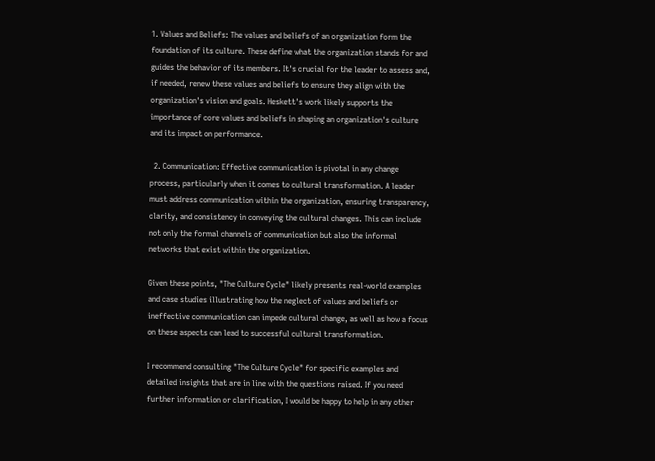1. Values and Beliefs: The values and beliefs of an organization form the foundation of its culture. These define what the organization stands for and guides the behavior of its members. It's crucial for the leader to assess and, if needed, renew these values and beliefs to ensure they align with the organization's vision and goals. Heskett's work likely supports the importance of core values and beliefs in shaping an organization's culture and its impact on performance.

  2. Communication: Effective communication is pivotal in any change process, particularly when it comes to cultural transformation. A leader must address communication within the organization, ensuring transparency, clarity, and consistency in conveying the cultural changes. This can include not only the formal channels of communication but also the informal networks that exist within the organization.

Given these points, "The Culture Cycle" likely presents real-world examples and case studies illustrating how the neglect of values and beliefs or ineffective communication can impede cultural change, as well as how a focus on these aspects can lead to successful cultural transformation.

I recommend consulting "The Culture Cycle" for specific examples and detailed insights that are in line with the questions raised. If you need further information or clarification, I would be happy to help in any other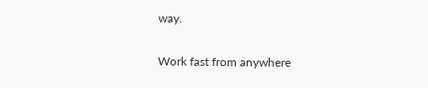way.

Work fast from anywhere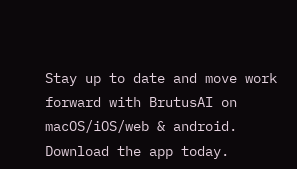Stay up to date and move work forward with BrutusAI on macOS/iOS/web & android. Download the app today.